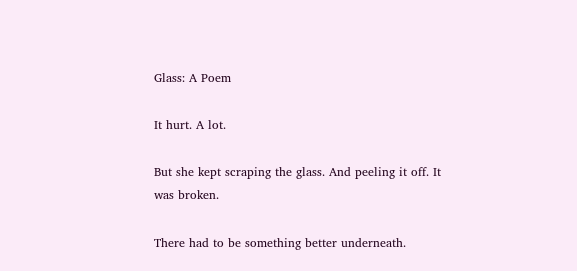Glass: A Poem

It hurt. A lot.

But she kept scraping the glass. And peeling it off. It was broken.

There had to be something better underneath.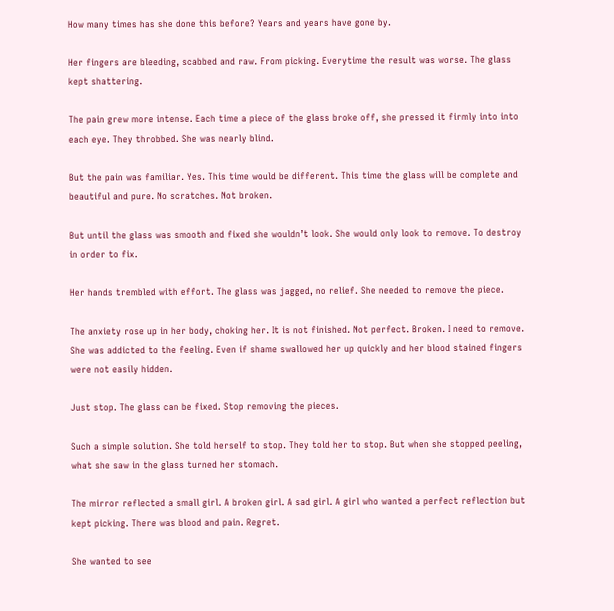How many times has she done this before? Years and years have gone by.

Her fingers are bleeding, scabbed and raw. From picking. Everytime the result was worse. The glass kept shattering.

The pain grew more intense. Each time a piece of the glass broke off, she pressed it firmly into into each eye. They throbbed. She was nearly blind.

But the pain was familiar. Yes. This time would be different. This time the glass will be complete and beautiful and pure. No scratches. Not broken.

But until the glass was smooth and fixed she wouldn’t look. She would only look to remove. To destroy in order to fix.

Her hands trembled with effort. The glass was jagged, no relief. She needed to remove the piece.

The anxiety rose up in her body, choking her. It is not finished. Not perfect. Broken. I need to remove. She was addicted to the feeling. Even if shame swallowed her up quickly and her blood stained fingers were not easily hidden.

Just stop. The glass can be fixed. Stop removing the pieces.

Such a simple solution. She told herself to stop. They told her to stop. But when she stopped peeling, what she saw in the glass turned her stomach.

The mirror reflected a small girl. A broken girl. A sad girl. A girl who wanted a perfect reflection but kept picking. There was blood and pain. Regret.

She wanted to see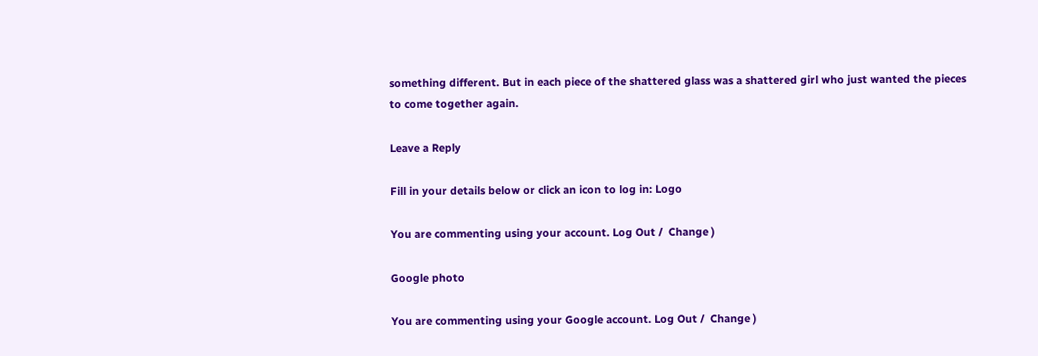something different. But in each piece of the shattered glass was a shattered girl who just wanted the pieces to come together again.

Leave a Reply

Fill in your details below or click an icon to log in: Logo

You are commenting using your account. Log Out /  Change )

Google photo

You are commenting using your Google account. Log Out /  Change )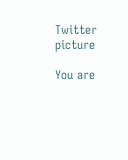Twitter picture

You are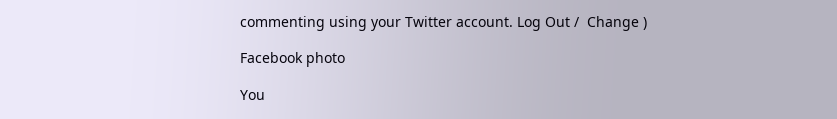commenting using your Twitter account. Log Out /  Change )

Facebook photo

You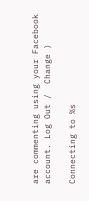are commenting using your Facebook account. Log Out /  Change )

Connecting to %s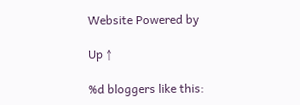Website Powered by

Up ↑

%d bloggers like this: